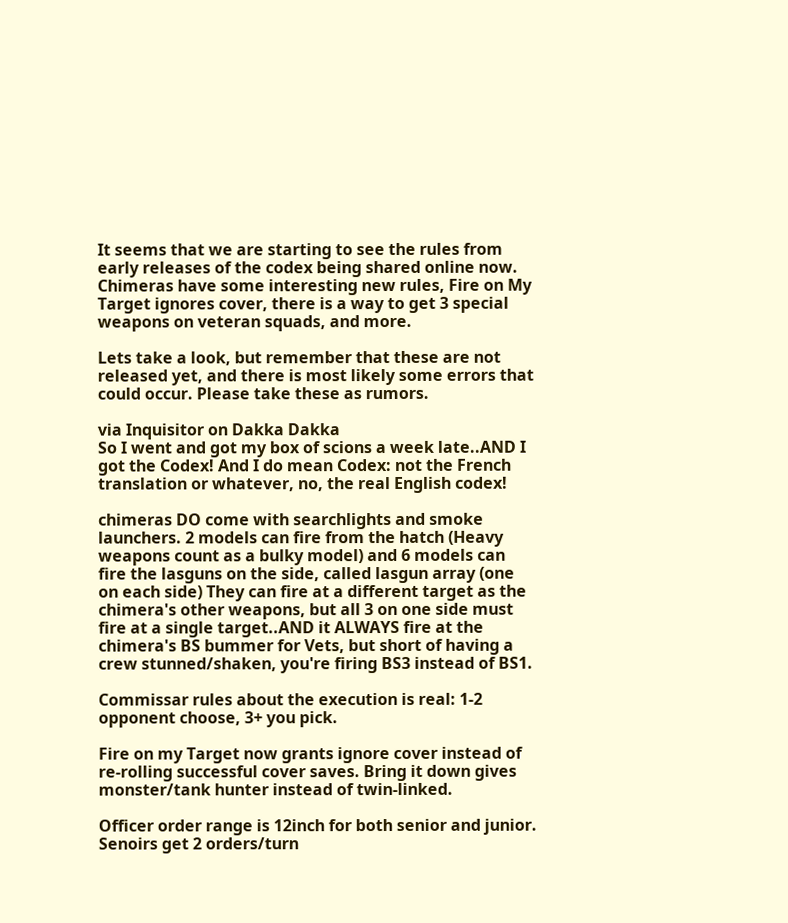It seems that we are starting to see the rules from early releases of the codex being shared online now. Chimeras have some interesting new rules, Fire on My Target ignores cover, there is a way to get 3 special weapons on veteran squads, and more.

Lets take a look, but remember that these are not released yet, and there is most likely some errors that could occur. Please take these as rumors.

via Inquisitor on Dakka Dakka
So I went and got my box of scions a week late..AND I got the Codex! And I do mean Codex: not the French translation or whatever, no, the real English codex!

chimeras DO come with searchlights and smoke launchers. 2 models can fire from the hatch (Heavy weapons count as a bulky model) and 6 models can fire the lasguns on the side, called lasgun array (one on each side) They can fire at a different target as the chimera's other weapons, but all 3 on one side must fire at a single target..AND it ALWAYS fire at the chimera's BS bummer for Vets, but short of having a crew stunned/shaken, you're firing BS3 instead of BS1.

Commissar rules about the execution is real: 1-2 opponent choose, 3+ you pick.

Fire on my Target now grants ignore cover instead of re-rolling successful cover saves. Bring it down gives monster/tank hunter instead of twin-linked.

Officer order range is 12inch for both senior and junior. Senoirs get 2 orders/turn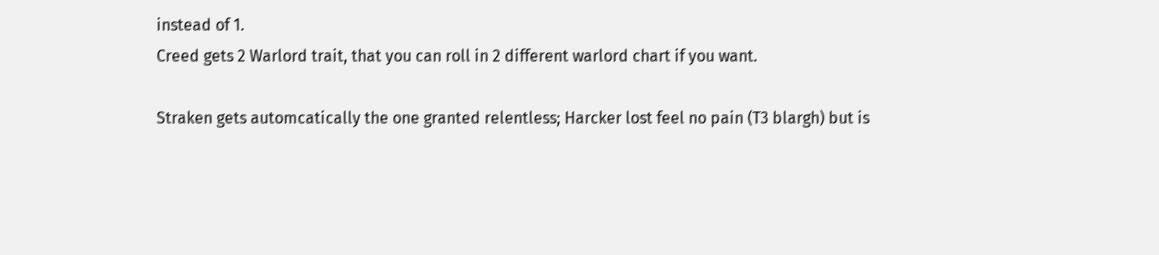instead of 1.
Creed gets 2 Warlord trait, that you can roll in 2 different warlord chart if you want.

Straken gets automcatically the one granted relentless; Harcker lost feel no pain (T3 blargh) but is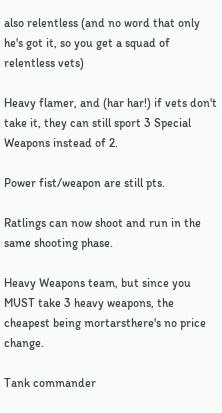also relentless (and no word that only he's got it, so you get a squad of relentless vets)

Heavy flamer, and (har har!) if vets don't take it, they can still sport 3 Special Weapons instead of 2.

Power fist/weapon are still pts.

Ratlings can now shoot and run in the same shooting phase.

Heavy Weapons team, but since you MUST take 3 heavy weapons, the cheapest being mortarsthere's no price change.

Tank commander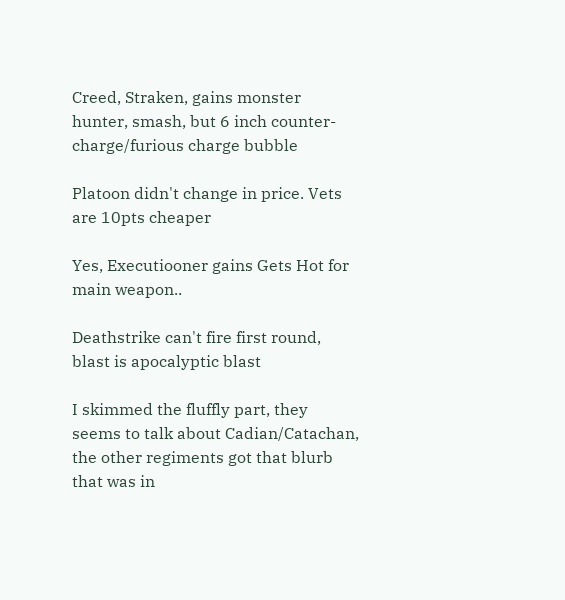Creed, Straken, gains monster hunter, smash, but 6 inch counter-charge/furious charge bubble

Platoon didn't change in price. Vets are 10pts cheaper

Yes, Executiooner gains Gets Hot for main weapon..

Deathstrike can't fire first round, blast is apocalyptic blast

I skimmed the fluffly part, they seems to talk about Cadian/Catachan, the other regiments got that blurb that was in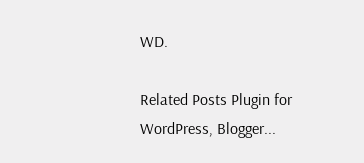WD.

Related Posts Plugin for WordPress, Blogger...